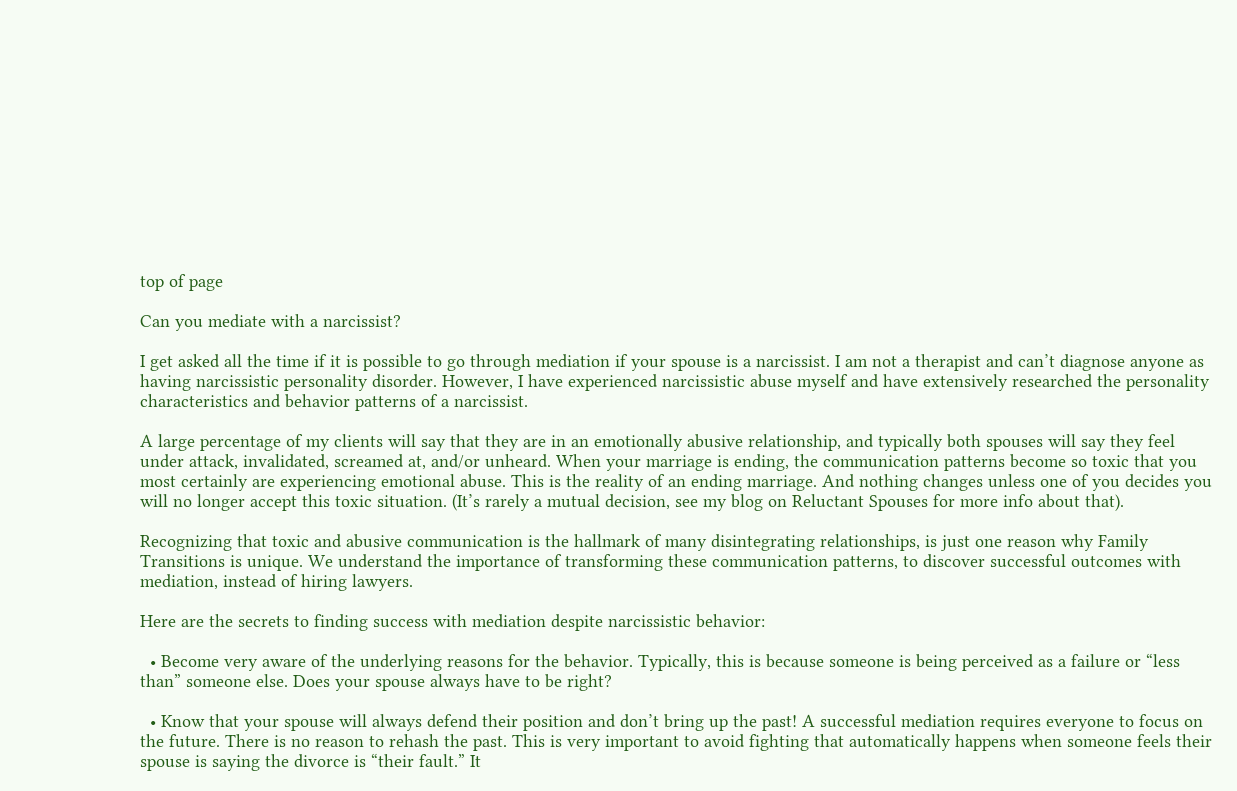top of page

Can you mediate with a narcissist?

I get asked all the time if it is possible to go through mediation if your spouse is a narcissist. I am not a therapist and can’t diagnose anyone as having narcissistic personality disorder. However, I have experienced narcissistic abuse myself and have extensively researched the personality characteristics and behavior patterns of a narcissist.

A large percentage of my clients will say that they are in an emotionally abusive relationship, and typically both spouses will say they feel under attack, invalidated, screamed at, and/or unheard. When your marriage is ending, the communication patterns become so toxic that you most certainly are experiencing emotional abuse. This is the reality of an ending marriage. And nothing changes unless one of you decides you will no longer accept this toxic situation. (It’s rarely a mutual decision, see my blog on Reluctant Spouses for more info about that).

Recognizing that toxic and abusive communication is the hallmark of many disintegrating relationships, is just one reason why Family Transitions is unique. We understand the importance of transforming these communication patterns, to discover successful outcomes with mediation, instead of hiring lawyers.

Here are the secrets to finding success with mediation despite narcissistic behavior:

  • Become very aware of the underlying reasons for the behavior. Typically, this is because someone is being perceived as a failure or “less than” someone else. Does your spouse always have to be right?

  • Know that your spouse will always defend their position and don’t bring up the past! A successful mediation requires everyone to focus on the future. There is no reason to rehash the past. This is very important to avoid fighting that automatically happens when someone feels their spouse is saying the divorce is “their fault.” It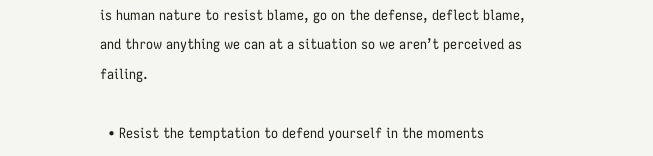is human nature to resist blame, go on the defense, deflect blame, and throw anything we can at a situation so we aren’t perceived as failing.

  • Resist the temptation to defend yourself in the moments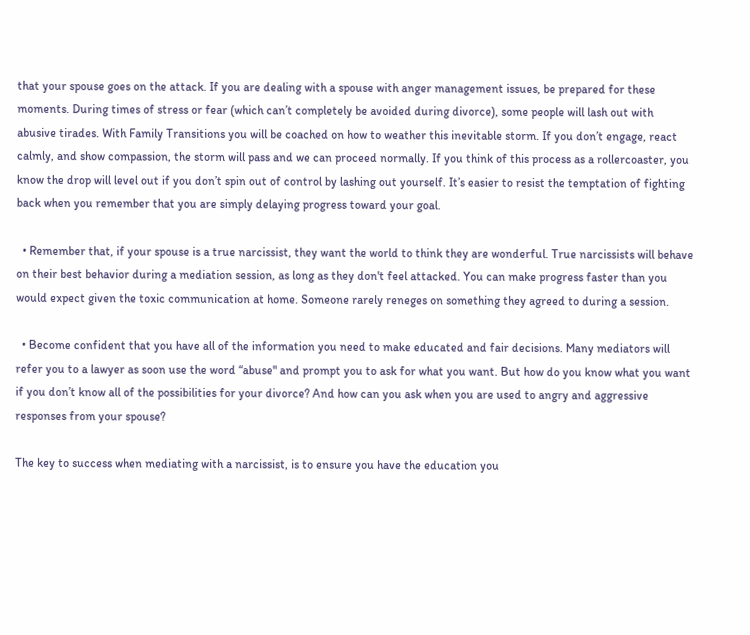that your spouse goes on the attack. If you are dealing with a spouse with anger management issues, be prepared for these moments. During times of stress or fear (which can’t completely be avoided during divorce), some people will lash out with abusive tirades. With Family Transitions you will be coached on how to weather this inevitable storm. If you don’t engage, react calmly, and show compassion, the storm will pass and we can proceed normally. If you think of this process as a rollercoaster, you know the drop will level out if you don’t spin out of control by lashing out yourself. It’s easier to resist the temptation of fighting back when you remember that you are simply delaying progress toward your goal.

  • Remember that, if your spouse is a true narcissist, they want the world to think they are wonderful. True narcissists will behave on their best behavior during a mediation session, as long as they don't feel attacked. You can make progress faster than you would expect given the toxic communication at home. Someone rarely reneges on something they agreed to during a session.

  • Become confident that you have all of the information you need to make educated and fair decisions. Many mediators will refer you to a lawyer as soon use the word “abuse" and prompt you to ask for what you want. But how do you know what you want if you don’t know all of the possibilities for your divorce? And how can you ask when you are used to angry and aggressive responses from your spouse?

The key to success when mediating with a narcissist, is to ensure you have the education you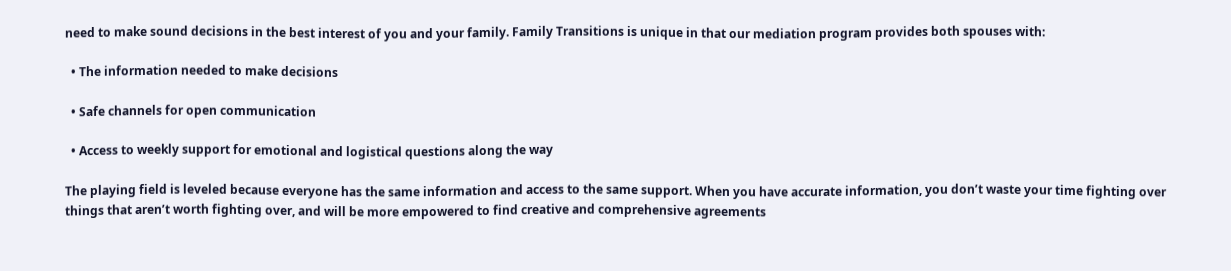need to make sound decisions in the best interest of you and your family. Family Transitions is unique in that our mediation program provides both spouses with:

  • The information needed to make decisions

  • Safe channels for open communication

  • Access to weekly support for emotional and logistical questions along the way

The playing field is leveled because everyone has the same information and access to the same support. When you have accurate information, you don’t waste your time fighting over things that aren’t worth fighting over, and will be more empowered to find creative and comprehensive agreements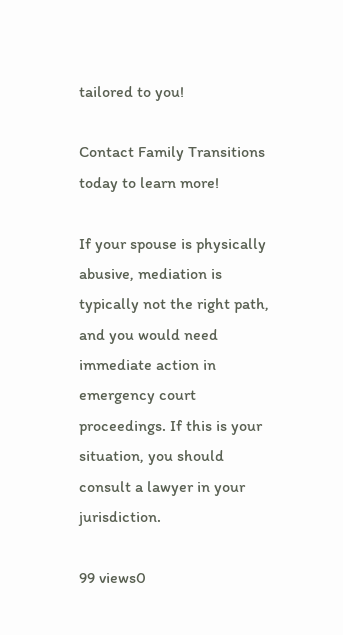tailored to you!

Contact Family Transitions today to learn more!

If your spouse is physically abusive, mediation is typically not the right path, and you would need immediate action in emergency court proceedings. If this is your situation, you should consult a lawyer in your jurisdiction.

99 views0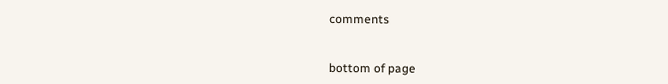comments


bottom of page